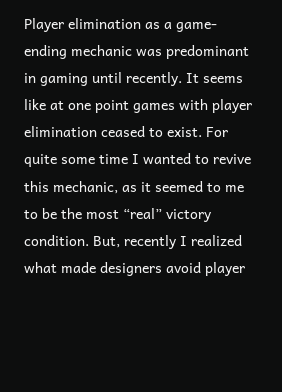Player elimination as a game-ending mechanic was predominant in gaming until recently. It seems like at one point games with player elimination ceased to exist. For quite some time I wanted to revive this mechanic, as it seemed to me to be the most “real” victory condition. But, recently I realized what made designers avoid player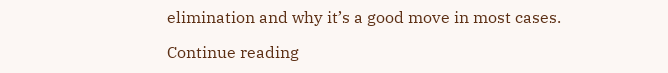elimination and why it’s a good move in most cases.

Continue reading